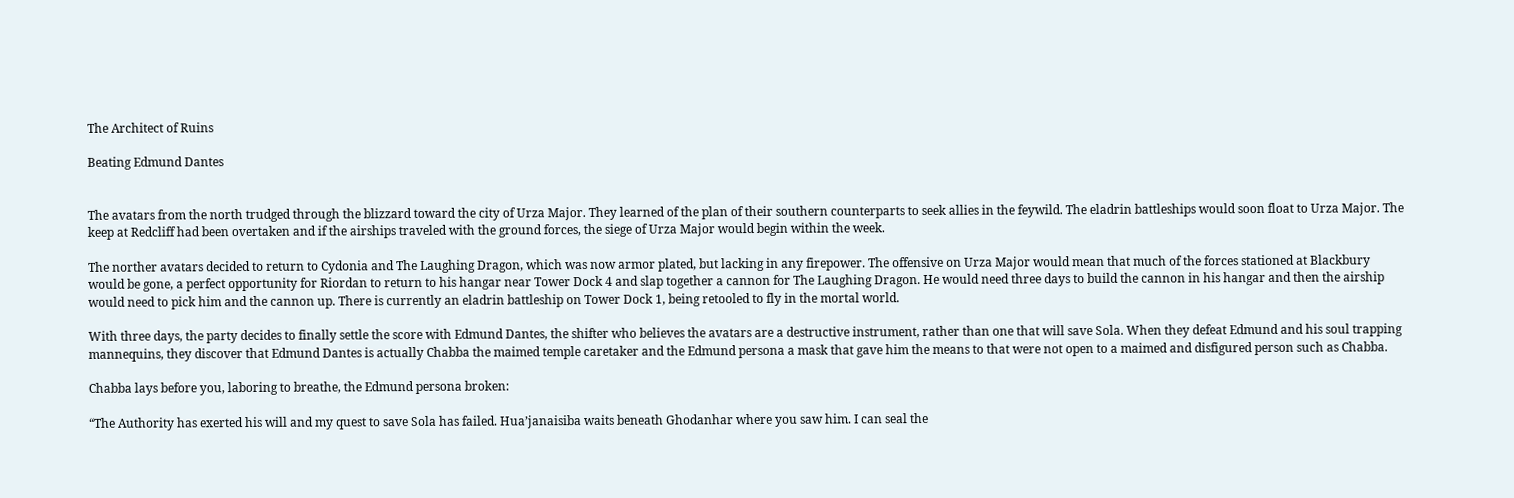The Architect of Ruins

Beating Edmund Dantes


The avatars from the north trudged through the blizzard toward the city of Urza Major. They learned of the plan of their southern counterparts to seek allies in the feywild. The eladrin battleships would soon float to Urza Major. The keep at Redcliff had been overtaken and if the airships traveled with the ground forces, the siege of Urza Major would begin within the week.

The norther avatars decided to return to Cydonia and The Laughing Dragon, which was now armor plated, but lacking in any firepower. The offensive on Urza Major would mean that much of the forces stationed at Blackbury would be gone, a perfect opportunity for Riordan to return to his hangar near Tower Dock 4 and slap together a cannon for The Laughing Dragon. He would need three days to build the cannon in his hangar and then the airship would need to pick him and the cannon up. There is currently an eladrin battleship on Tower Dock 1, being retooled to fly in the mortal world.

With three days, the party decides to finally settle the score with Edmund Dantes, the shifter who believes the avatars are a destructive instrument, rather than one that will save Sola. When they defeat Edmund and his soul trapping mannequins, they discover that Edmund Dantes is actually Chabba the maimed temple caretaker and the Edmund persona a mask that gave him the means to that were not open to a maimed and disfigured person such as Chabba.

Chabba lays before you, laboring to breathe, the Edmund persona broken:

“The Authority has exerted his will and my quest to save Sola has failed. Hua’janaisiba waits beneath Ghodanhar where you saw him. I can seal the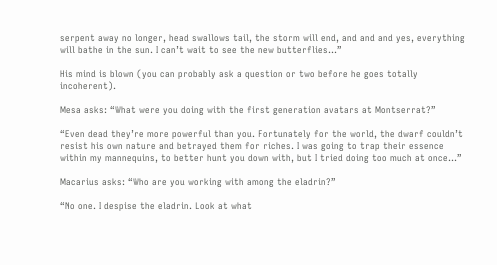serpent away no longer, head swallows tail, the storm will end, and and and yes, everything will bathe in the sun. I can’t wait to see the new butterflies…”

His mind is blown (you can probably ask a question or two before he goes totally incoherent).

Mesa asks: “What were you doing with the first generation avatars at Montserrat?”

“Even dead they’re more powerful than you. Fortunately for the world, the dwarf couldn’t resist his own nature and betrayed them for riches. I was going to trap their essence within my mannequins, to better hunt you down with, but I tried doing too much at once…”

Macarius asks: “Who are you working with among the eladrin?”

“No one. I despise the eladrin. Look at what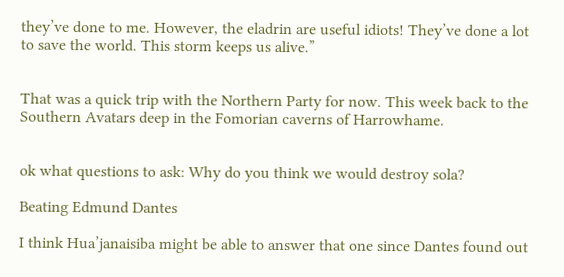they’ve done to me. However, the eladrin are useful idiots! They’ve done a lot to save the world. This storm keeps us alive.”


That was a quick trip with the Northern Party for now. This week back to the Southern Avatars deep in the Fomorian caverns of Harrowhame.


ok what questions to ask: Why do you think we would destroy sola?

Beating Edmund Dantes

I think Hua’janaisiba might be able to answer that one since Dantes found out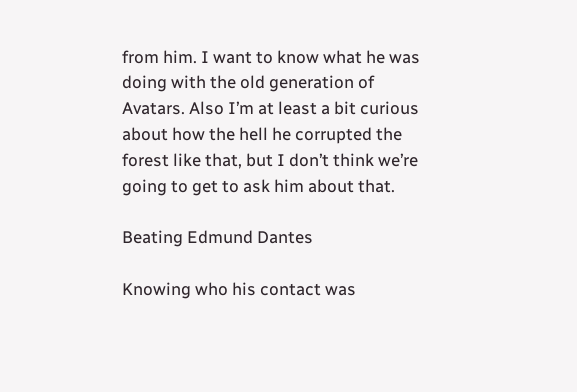from him. I want to know what he was doing with the old generation of Avatars. Also I’m at least a bit curious about how the hell he corrupted the forest like that, but I don’t think we’re going to get to ask him about that.

Beating Edmund Dantes

Knowing who his contact was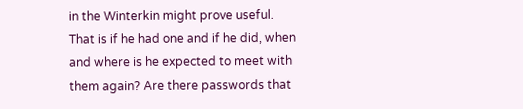in the Winterkin might prove useful. That is if he had one and if he did, when and where is he expected to meet with them again? Are there passwords that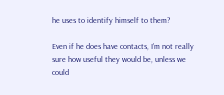he uses to identify himself to them?

Even if he does have contacts, I’m not really sure how useful they would be, unless we could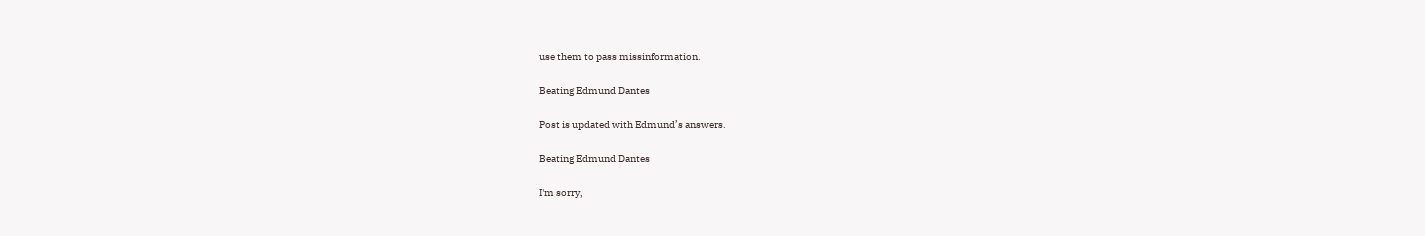use them to pass missinformation.

Beating Edmund Dantes

Post is updated with Edmund’s answers.

Beating Edmund Dantes

I'm sorry,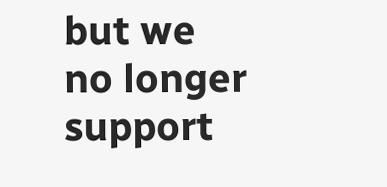but we no longer support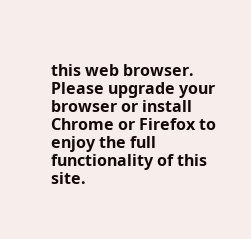this web browser. Please upgrade your browser or install Chrome or Firefox to enjoy the full functionality of this site.